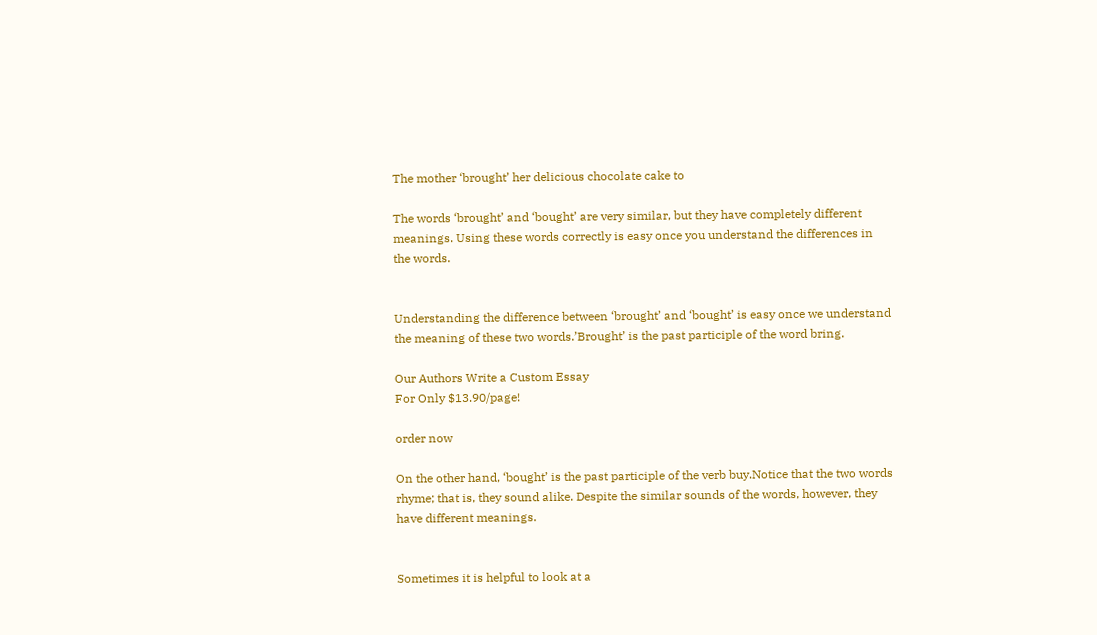The mother ‘brought’ her delicious chocolate cake to

The words ‘brought’ and ‘bought’ are very similar, but they have completely different meanings. Using these words correctly is easy once you understand the differences in the words.


Understanding the difference between ‘brought’ and ‘bought’ is easy once we understand the meaning of these two words.’Brought’ is the past participle of the word bring.

Our Authors Write a Custom Essay
For Only $13.90/page!

order now

On the other hand, ‘bought’ is the past participle of the verb buy.Notice that the two words rhyme; that is, they sound alike. Despite the similar sounds of the words, however, they have different meanings.


Sometimes it is helpful to look at a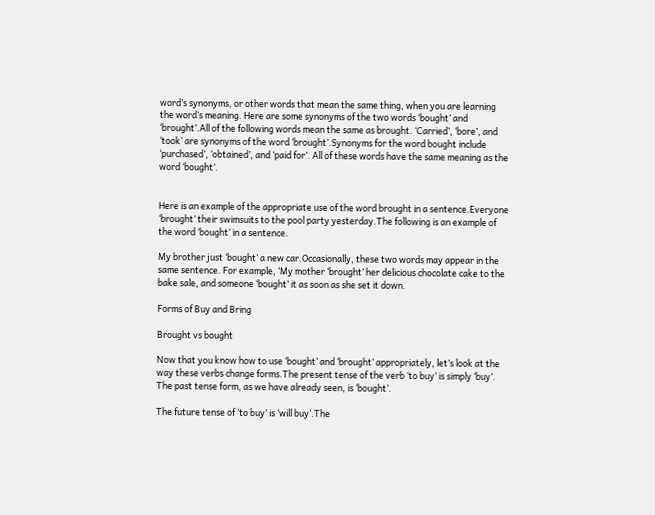word’s synonyms, or other words that mean the same thing, when you are learning the word’s meaning. Here are some synonyms of the two words ‘bought’ and ‘brought’.All of the following words mean the same as brought. ‘Carried’, ‘bore’, and ‘took’ are synonyms of the word ‘brought’.Synonyms for the word bought include ‘purchased’, ‘obtained’, and ‘paid for’. All of these words have the same meaning as the word ‘bought’.


Here is an example of the appropriate use of the word brought in a sentence.Everyone ‘brought’ their swimsuits to the pool party yesterday.The following is an example of the word ‘bought’ in a sentence.

My brother just ‘bought’ a new car.Occasionally, these two words may appear in the same sentence. For example, ‘My mother ‘brought’ her delicious chocolate cake to the bake sale, and someone ‘bought’ it as soon as she set it down.

Forms of Buy and Bring

Brought vs bought

Now that you know how to use ‘bought’ and ‘brought’ appropriately, let’s look at the way these verbs change forms.The present tense of the verb ‘to buy’ is simply ‘buy’. The past tense form, as we have already seen, is ‘bought’.

The future tense of ‘to buy’ is ‘will buy’.The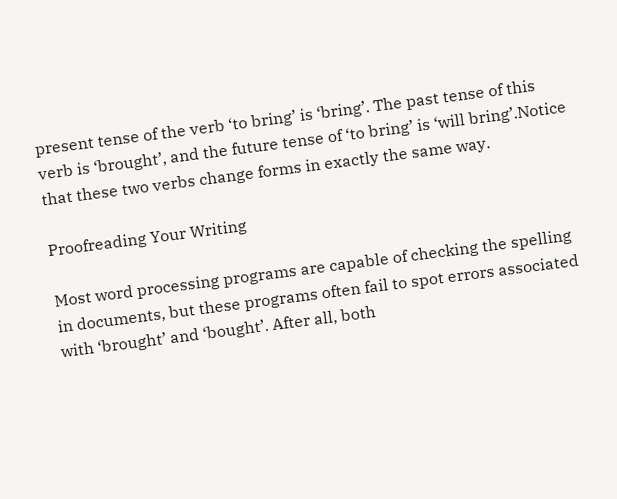present tense of the verb ‘to bring’ is ‘bring’. The past tense of this verb is ‘brought’, and the future tense of ‘to bring’ is ‘will bring’.Notice that these two verbs change forms in exactly the same way.

Proofreading Your Writing

Most word processing programs are capable of checking the spelling in documents, but these programs often fail to spot errors associated with ‘brought’ and ‘bought’. After all, both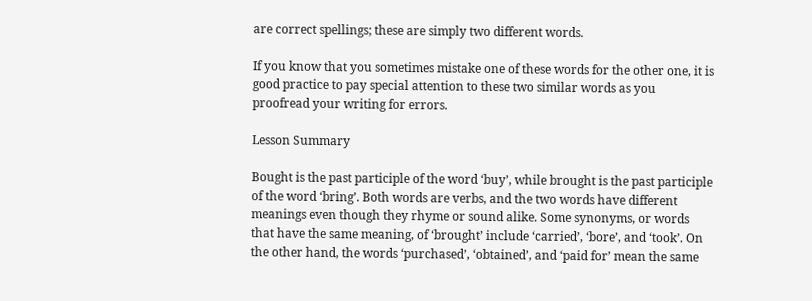are correct spellings; these are simply two different words.

If you know that you sometimes mistake one of these words for the other one, it is good practice to pay special attention to these two similar words as you proofread your writing for errors.

Lesson Summary

Bought is the past participle of the word ‘buy’, while brought is the past participle of the word ‘bring’. Both words are verbs, and the two words have different meanings even though they rhyme or sound alike. Some synonyms, or words that have the same meaning, of ‘brought’ include ‘carried’, ‘bore’, and ‘took’. On the other hand, the words ‘purchased’, ‘obtained’, and ‘paid for’ mean the same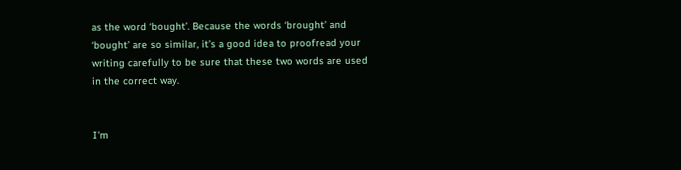as the word ‘bought’. Because the words ‘brought’ and ‘bought’ are so similar, it’s a good idea to proofread your writing carefully to be sure that these two words are used in the correct way.


I'm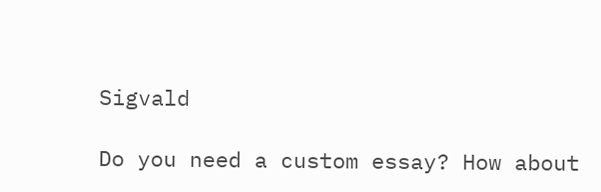Sigvald

Do you need a custom essay? How about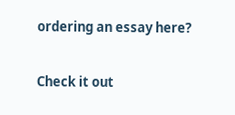ordering an essay here?

Check it out